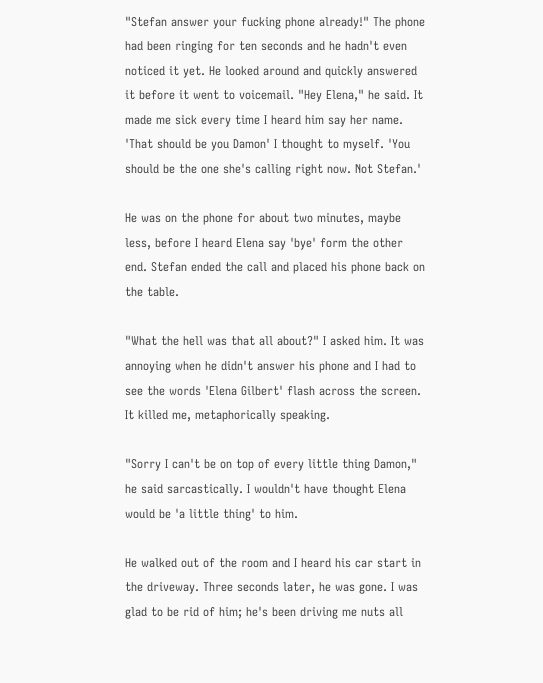"Stefan answer your fucking phone already!" The phone had been ringing for ten seconds and he hadn't even noticed it yet. He looked around and quickly answered it before it went to voicemail. "Hey Elena," he said. It made me sick every time I heard him say her name. 'That should be you Damon' I thought to myself. 'You should be the one she's calling right now. Not Stefan.'

He was on the phone for about two minutes, maybe less, before I heard Elena say 'bye' form the other end. Stefan ended the call and placed his phone back on the table.

"What the hell was that all about?" I asked him. It was annoying when he didn't answer his phone and I had to see the words 'Elena Gilbert' flash across the screen. It killed me, metaphorically speaking.

"Sorry I can't be on top of every little thing Damon," he said sarcastically. I wouldn't have thought Elena would be 'a little thing' to him.

He walked out of the room and I heard his car start in the driveway. Three seconds later, he was gone. I was glad to be rid of him; he's been driving me nuts all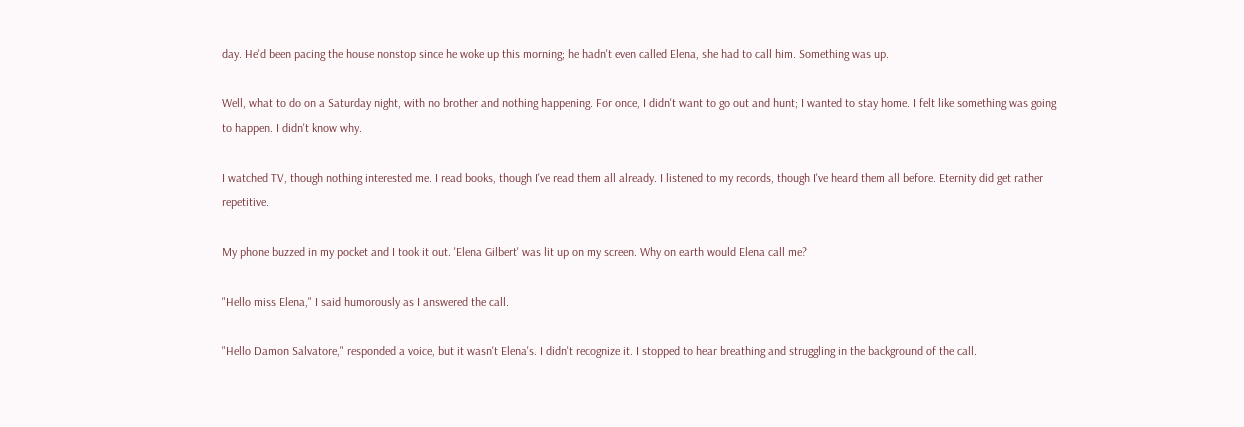day. He'd been pacing the house nonstop since he woke up this morning; he hadn't even called Elena, she had to call him. Something was up.

Well, what to do on a Saturday night, with no brother and nothing happening. For once, I didn't want to go out and hunt; I wanted to stay home. I felt like something was going to happen. I didn't know why.

I watched TV, though nothing interested me. I read books, though I've read them all already. I listened to my records, though I've heard them all before. Eternity did get rather repetitive.

My phone buzzed in my pocket and I took it out. 'Elena Gilbert' was lit up on my screen. Why on earth would Elena call me?

"Hello miss Elena," I said humorously as I answered the call.

"Hello Damon Salvatore," responded a voice, but it wasn't Elena's. I didn't recognize it. I stopped to hear breathing and struggling in the background of the call.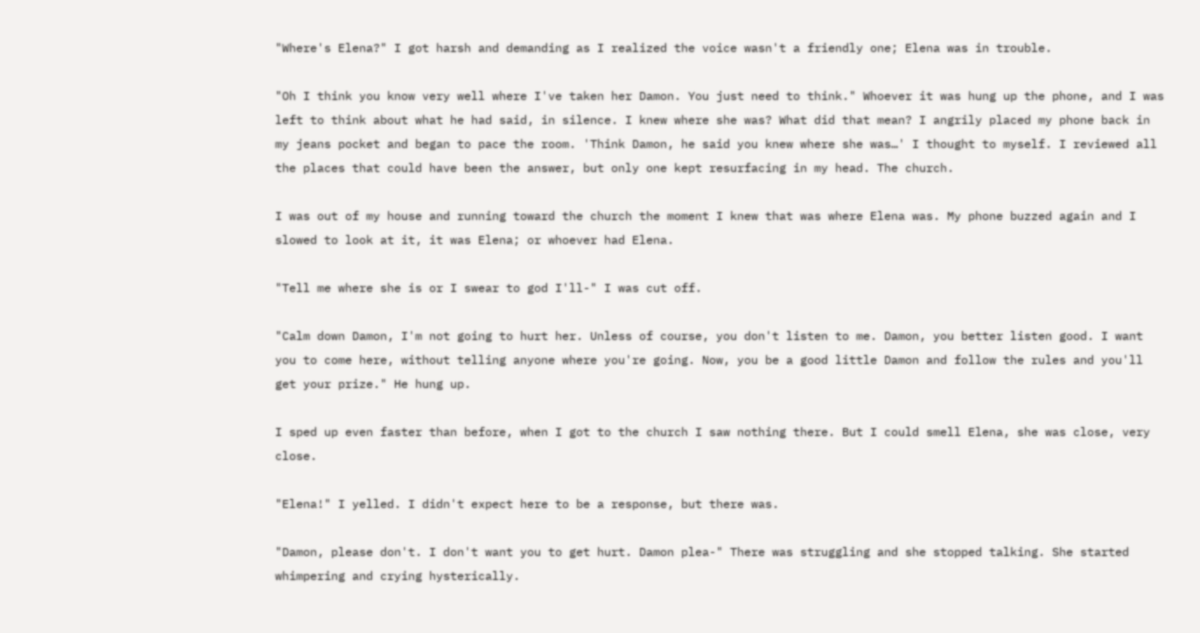"Where's Elena?" I got harsh and demanding as I realized the voice wasn't a friendly one; Elena was in trouble.

"Oh I think you know very well where I've taken her Damon. You just need to think." Whoever it was hung up the phone, and I was left to think about what he had said, in silence. I knew where she was? What did that mean? I angrily placed my phone back in my jeans pocket and began to pace the room. 'Think Damon, he said you knew where she was…' I thought to myself. I reviewed all the places that could have been the answer, but only one kept resurfacing in my head. The church.

I was out of my house and running toward the church the moment I knew that was where Elena was. My phone buzzed again and I slowed to look at it, it was Elena; or whoever had Elena.

"Tell me where she is or I swear to god I'll-" I was cut off.

"Calm down Damon, I'm not going to hurt her. Unless of course, you don't listen to me. Damon, you better listen good. I want you to come here, without telling anyone where you're going. Now, you be a good little Damon and follow the rules and you'll get your prize." He hung up.

I sped up even faster than before, when I got to the church I saw nothing there. But I could smell Elena, she was close, very close.

"Elena!" I yelled. I didn't expect here to be a response, but there was.

"Damon, please don't. I don't want you to get hurt. Damon plea-" There was struggling and she stopped talking. She started whimpering and crying hysterically.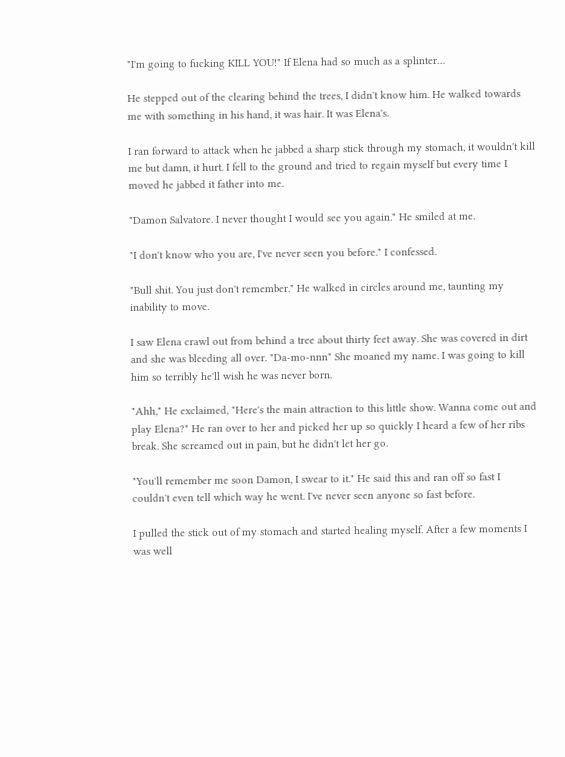"I'm going to fucking KILL YOU!" If Elena had so much as a splinter…

He stepped out of the clearing behind the trees, I didn't know him. He walked towards me with something in his hand, it was hair. It was Elena's.

I ran forward to attack when he jabbed a sharp stick through my stomach, it wouldn't kill me but damn, it hurt. I fell to the ground and tried to regain myself but every time I moved he jabbed it father into me.

"Damon Salvatore. I never thought I would see you again." He smiled at me.

"I don't know who you are, I've never seen you before." I confessed.

"Bull shit. You just don't remember." He walked in circles around me, taunting my inability to move.

I saw Elena crawl out from behind a tree about thirty feet away. She was covered in dirt and she was bleeding all over. "Da-mo-nnn" She moaned my name. I was going to kill him so terribly he'll wish he was never born.

"Ahh," He exclaimed, "Here's the main attraction to this little show. Wanna come out and play Elena?" He ran over to her and picked her up so quickly I heard a few of her ribs break. She screamed out in pain, but he didn't let her go.

"You'll remember me soon Damon, I swear to it." He said this and ran off so fast I couldn't even tell which way he went. I've never seen anyone so fast before.

I pulled the stick out of my stomach and started healing myself. After a few moments I was well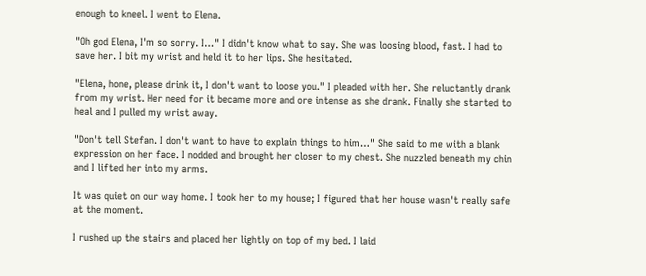enough to kneel. I went to Elena.

"Oh god Elena, I'm so sorry. I…" I didn't know what to say. She was loosing blood, fast. I had to save her. I bit my wrist and held it to her lips. She hesitated.

"Elena, hone, please drink it, I don't want to loose you." I pleaded with her. She reluctantly drank from my wrist. Her need for it became more and ore intense as she drank. Finally she started to heal and I pulled my wrist away.

"Don't tell Stefan. I don't want to have to explain things to him…" She said to me with a blank expression on her face. I nodded and brought her closer to my chest. She nuzzled beneath my chin and I lifted her into my arms.

It was quiet on our way home. I took her to my house; I figured that her house wasn't really safe at the moment.

I rushed up the stairs and placed her lightly on top of my bed. I laid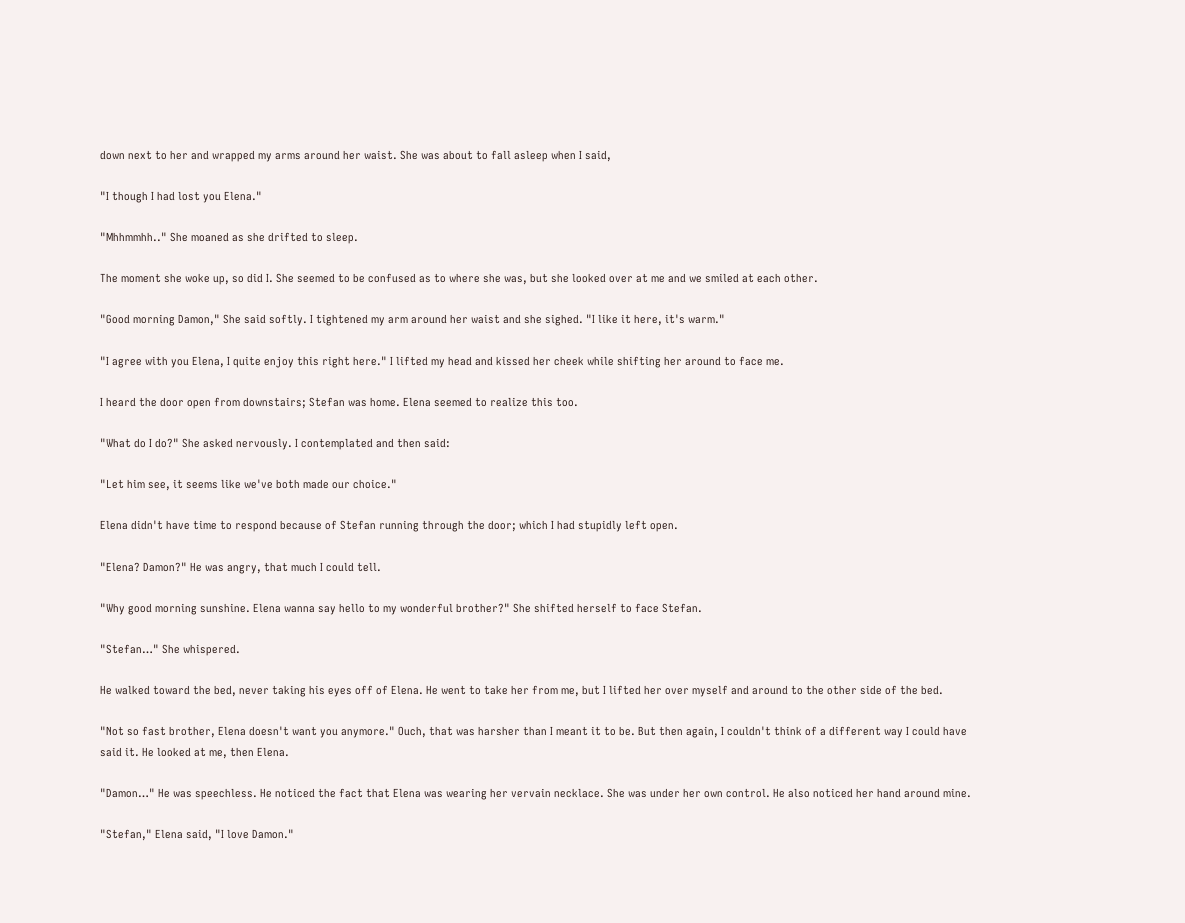down next to her and wrapped my arms around her waist. She was about to fall asleep when I said,

"I though I had lost you Elena."

"Mhhmmhh.." She moaned as she drifted to sleep.

The moment she woke up, so did I. She seemed to be confused as to where she was, but she looked over at me and we smiled at each other.

"Good morning Damon," She said softly. I tightened my arm around her waist and she sighed. "I like it here, it's warm."

"I agree with you Elena, I quite enjoy this right here." I lifted my head and kissed her cheek while shifting her around to face me.

I heard the door open from downstairs; Stefan was home. Elena seemed to realize this too.

"What do I do?" She asked nervously. I contemplated and then said:

"Let him see, it seems like we've both made our choice."

Elena didn't have time to respond because of Stefan running through the door; which I had stupidly left open.

"Elena? Damon?" He was angry, that much I could tell.

"Why good morning sunshine. Elena wanna say hello to my wonderful brother?" She shifted herself to face Stefan.

"Stefan…" She whispered.

He walked toward the bed, never taking his eyes off of Elena. He went to take her from me, but I lifted her over myself and around to the other side of the bed.

"Not so fast brother, Elena doesn't want you anymore." Ouch, that was harsher than I meant it to be. But then again, I couldn't think of a different way I could have said it. He looked at me, then Elena.

"Damon…" He was speechless. He noticed the fact that Elena was wearing her vervain necklace. She was under her own control. He also noticed her hand around mine.

"Stefan," Elena said, "I love Damon."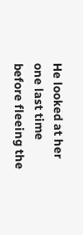He looked at her one last time before fleeing the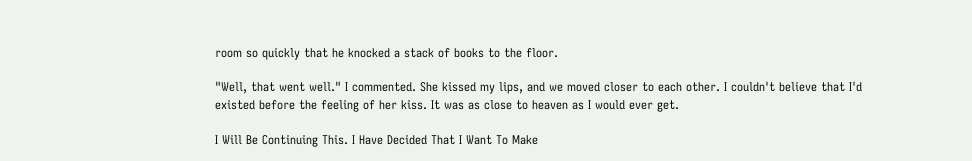room so quickly that he knocked a stack of books to the floor.

"Well, that went well." I commented. She kissed my lips, and we moved closer to each other. I couldn't believe that I'd existed before the feeling of her kiss. It was as close to heaven as I would ever get.

I Will Be Continuing This. I Have Decided That I Want To Make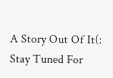A Story Out Of It(: Stay Tuned For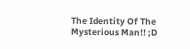The Identity Of The Mysterious Man!! ;D